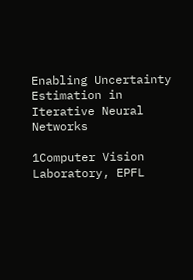Enabling Uncertainty Estimation in
Iterative Neural Networks

1Computer Vision Laboratory, EPFL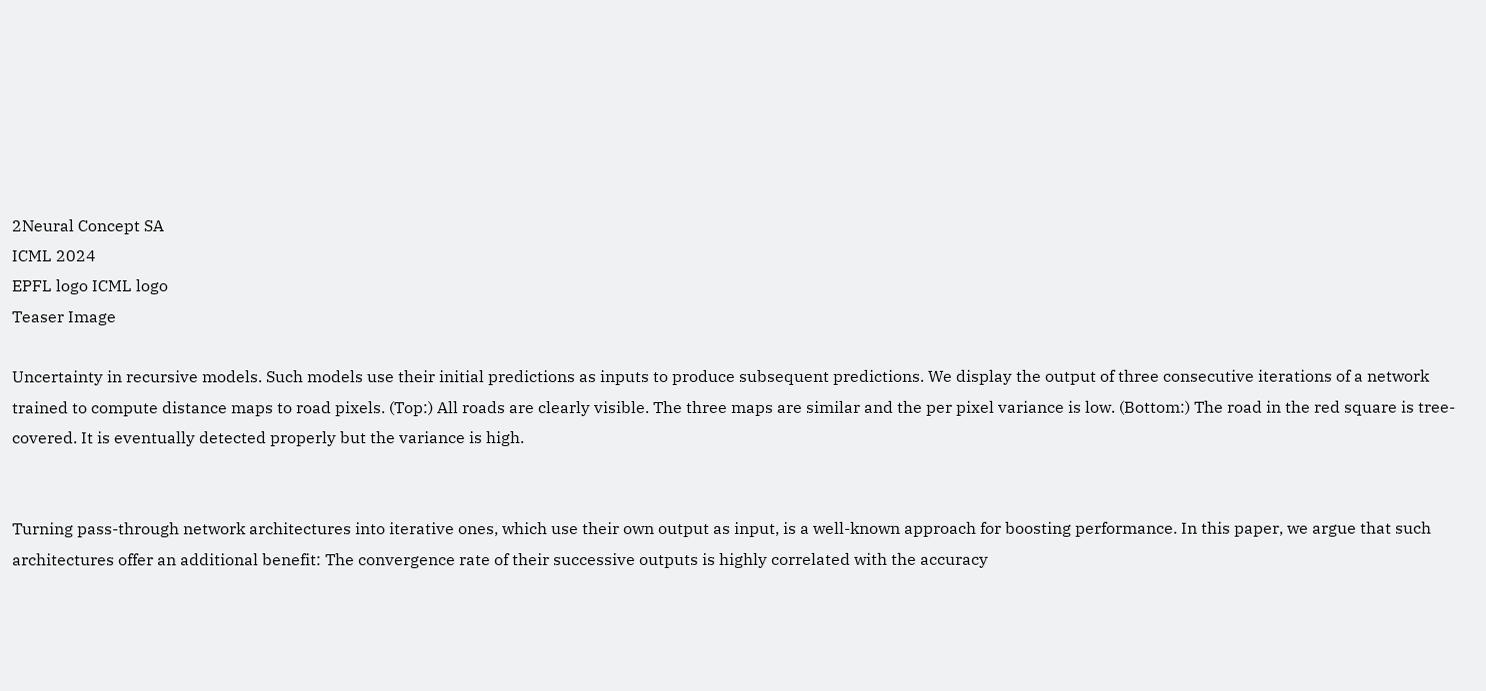2Neural Concept SA
ICML 2024
EPFL logo ICML logo
Teaser Image

Uncertainty in recursive models. Such models use their initial predictions as inputs to produce subsequent predictions. We display the output of three consecutive iterations of a network trained to compute distance maps to road pixels. (Top:) All roads are clearly visible. The three maps are similar and the per pixel variance is low. (Bottom:) The road in the red square is tree-covered. It is eventually detected properly but the variance is high.


Turning pass-through network architectures into iterative ones, which use their own output as input, is a well-known approach for boosting performance. In this paper, we argue that such architectures offer an additional benefit: The convergence rate of their successive outputs is highly correlated with the accuracy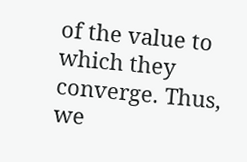of the value to which they converge. Thus, we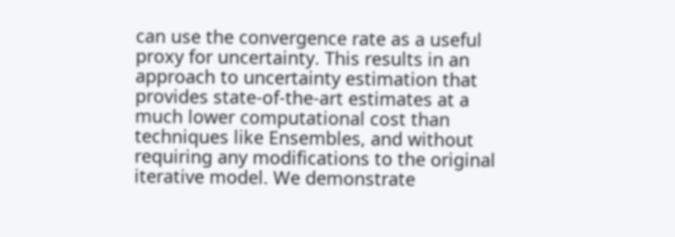can use the convergence rate as a useful proxy for uncertainty. This results in an approach to uncertainty estimation that provides state-of-the-art estimates at a much lower computational cost than techniques like Ensembles, and without requiring any modifications to the original iterative model. We demonstrate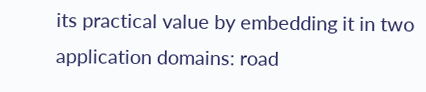its practical value by embedding it in two application domains: road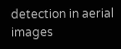detection in aerial images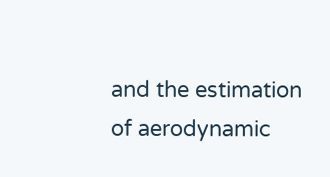and the estimation of aerodynamic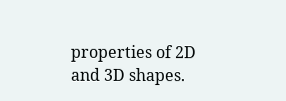properties of 2D and 3D shapes.